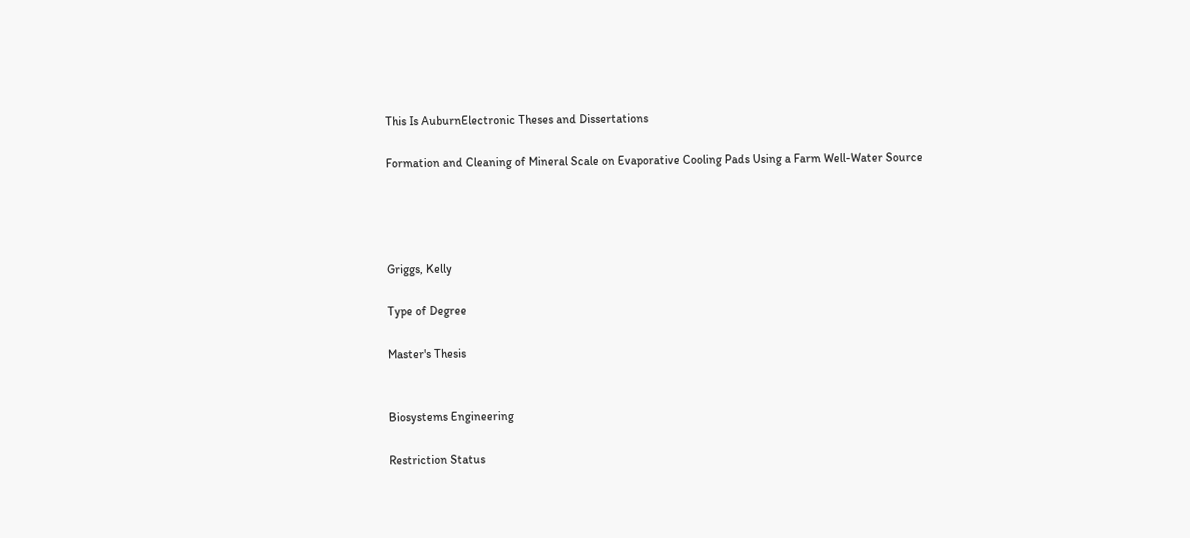This Is AuburnElectronic Theses and Dissertations

Formation and Cleaning of Mineral Scale on Evaporative Cooling Pads Using a Farm Well-Water Source




Griggs, Kelly

Type of Degree

Master's Thesis


Biosystems Engineering

Restriction Status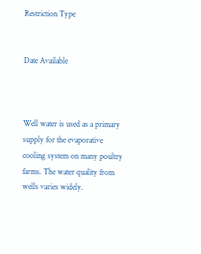Restriction Type


Date Available



Well water is used as a primary supply for the evaporative cooling system on many poultry farms. The water quality from wells varies widely.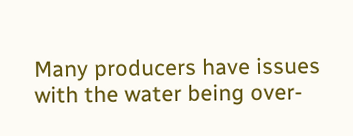Many producers have issues with the water being over-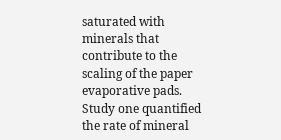saturated with minerals that contribute to the scaling of the paper evaporative pads. Study one quantified the rate of mineral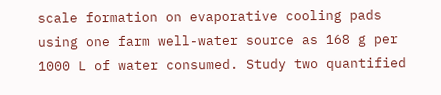scale formation on evaporative cooling pads using one farm well-water source as 168 g per 1000 L of water consumed. Study two quantified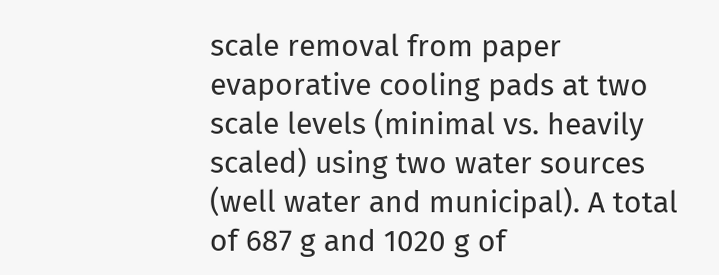scale removal from paper evaporative cooling pads at two scale levels (minimal vs. heavily scaled) using two water sources (well water and municipal). A total of 687 g and 1020 g of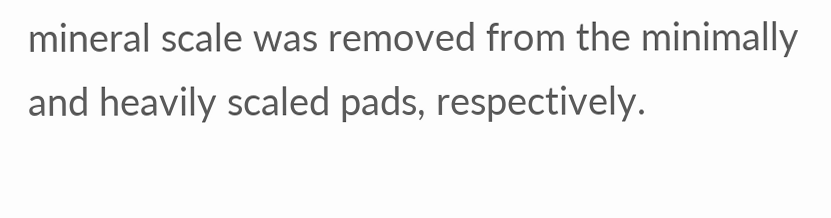mineral scale was removed from the minimally and heavily scaled pads, respectively.